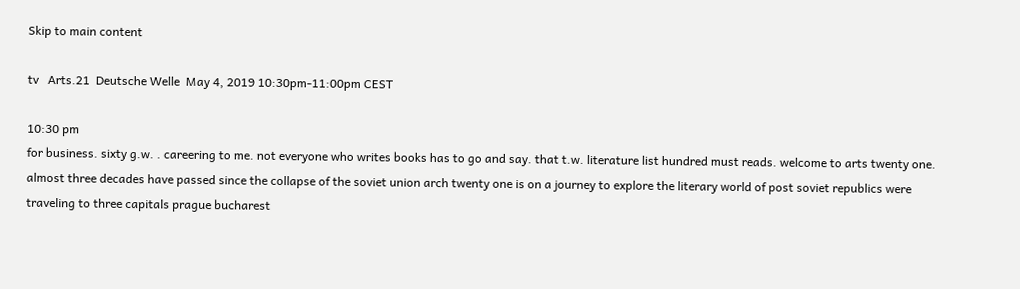Skip to main content

tv   Arts.21  Deutsche Welle  May 4, 2019 10:30pm-11:00pm CEST

10:30 pm
for business. sixty g.w. . careering to me. not everyone who writes books has to go and say. that t.w. literature list hundred must reads. welcome to arts twenty one. almost three decades have passed since the collapse of the soviet union arch twenty one is on a journey to explore the literary world of post soviet republics were traveling to three capitals prague bucharest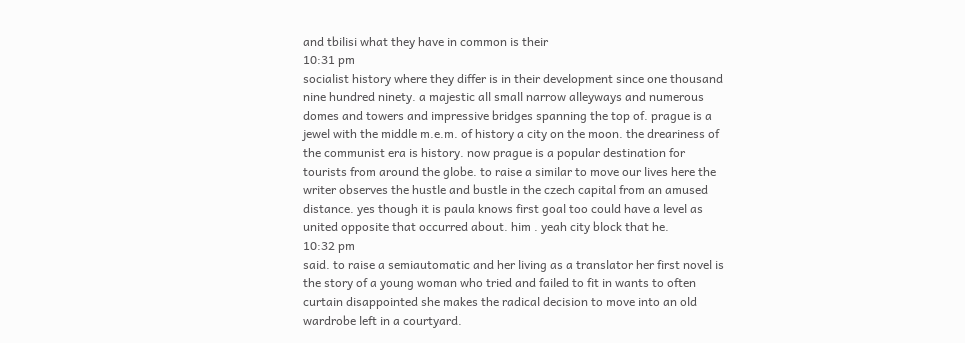and tbilisi what they have in common is their
10:31 pm
socialist history where they differ is in their development since one thousand nine hundred ninety. a majestic all small narrow alleyways and numerous domes and towers and impressive bridges spanning the top of. prague is a jewel with the middle m.e.m. of history a city on the moon. the dreariness of the communist era is history. now prague is a popular destination for tourists from around the globe. to raise a similar to move our lives here the writer observes the hustle and bustle in the czech capital from an amused distance. yes though it is paula knows first goal too could have a level as united opposite that occurred about. him . yeah city block that he.
10:32 pm
said. to raise a semiautomatic and her living as a translator her first novel is the story of a young woman who tried and failed to fit in wants to often curtain disappointed she makes the radical decision to move into an old wardrobe left in a courtyard.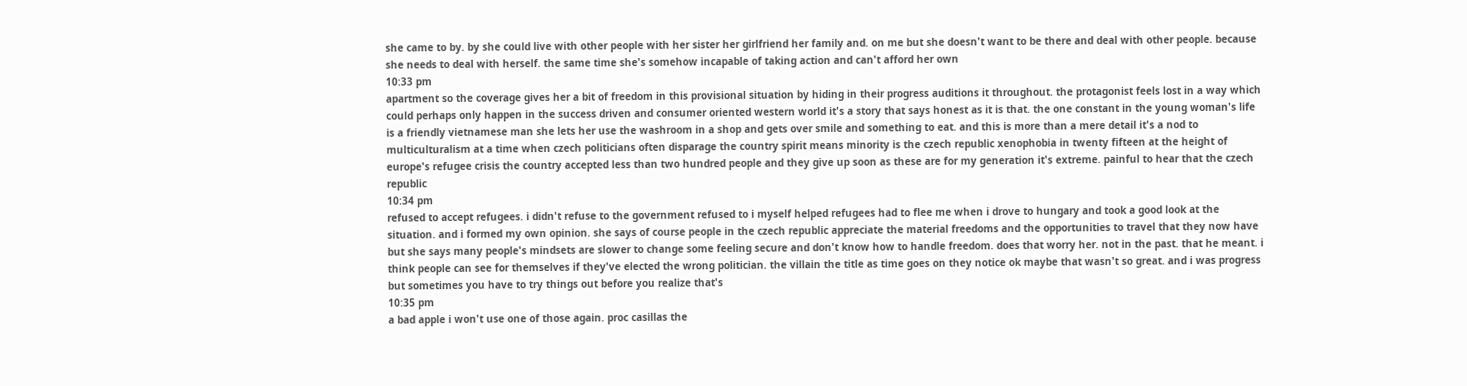she came to by. by she could live with other people with her sister her girlfriend her family and. on me but she doesn't want to be there and deal with other people. because she needs to deal with herself. the same time she's somehow incapable of taking action and can't afford her own
10:33 pm
apartment so the coverage gives her a bit of freedom in this provisional situation by hiding in their progress auditions it throughout. the protagonist feels lost in a way which could perhaps only happen in the success driven and consumer oriented western world it's a story that says honest as it is that. the one constant in the young woman's life is a friendly vietnamese man she lets her use the washroom in a shop and gets over smile and something to eat. and this is more than a mere detail it's a nod to multiculturalism at a time when czech politicians often disparage the country spirit means minority is the czech republic xenophobia in twenty fifteen at the height of europe's refugee crisis the country accepted less than two hundred people and they give up soon as these are for my generation it's extreme. painful to hear that the czech republic
10:34 pm
refused to accept refugees. i didn't refuse to the government refused to i myself helped refugees had to flee me when i drove to hungary and took a good look at the situation. and i formed my own opinion. she says of course people in the czech republic appreciate the material freedoms and the opportunities to travel that they now have but she says many people's mindsets are slower to change some feeling secure and don't know how to handle freedom. does that worry her. not in the past. that he meant. i think people can see for themselves if they've elected the wrong politician. the villain the title as time goes on they notice ok maybe that wasn't so great. and i was progress but sometimes you have to try things out before you realize that's
10:35 pm
a bad apple i won't use one of those again. proc casillas the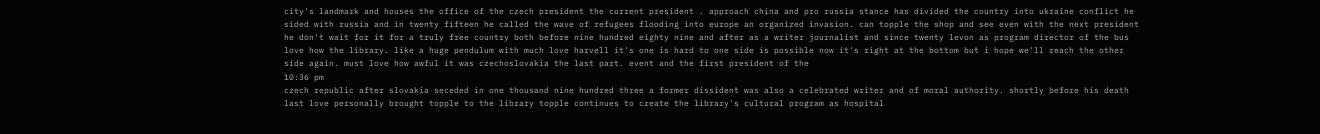city's landmark and houses the office of the czech president the current president . approach china and pro russia stance has divided the country into ukraine conflict he sided with russia and in twenty fifteen he called the wave of refugees flooding into europe an organized invasion. can topple the shop and see even with the next president he don't wait for it for a truly free country both before nine hundred eighty nine and after as a writer journalist and since twenty levon as program director of the bus love how the library. like a huge pendulum with much love harvell it's one is hard to one side is possible now it's right at the bottom but i hope we'll reach the other side again. must love how awful it was czechoslovakia the last part. event and the first president of the
10:36 pm
czech republic after slovakia seceded in one thousand nine hundred three a former dissident was also a celebrated writer and of moral authority. shortly before his death last love personally brought topple to the library topple continues to create the library's cultural program as hospital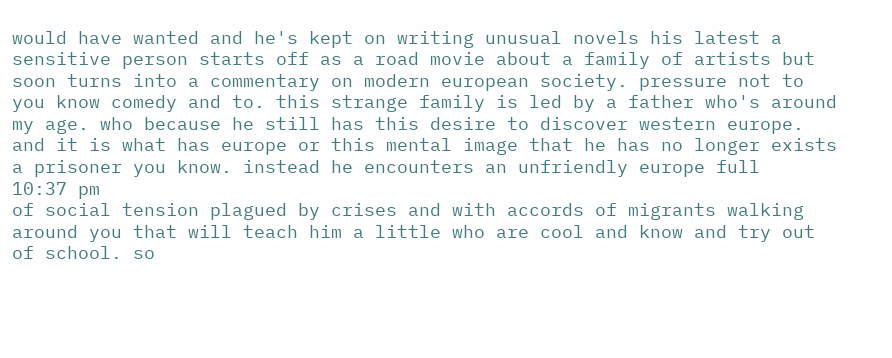would have wanted and he's kept on writing unusual novels his latest a sensitive person starts off as a road movie about a family of artists but soon turns into a commentary on modern european society. pressure not to you know comedy and to. this strange family is led by a father who's around my age. who because he still has this desire to discover western europe. and it is what has europe or this mental image that he has no longer exists a prisoner you know. instead he encounters an unfriendly europe full
10:37 pm
of social tension plagued by crises and with accords of migrants walking around you that will teach him a little who are cool and know and try out of school. so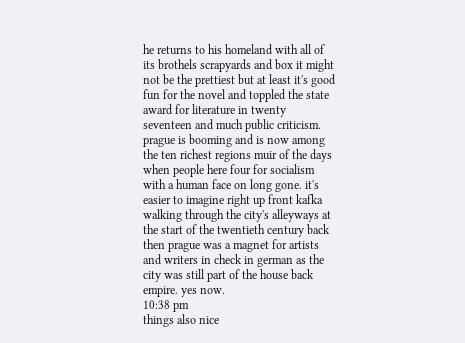he returns to his homeland with all of its brothels scrapyards and box it might not be the prettiest but at least it's good fun for the novel and toppled the state award for literature in twenty seventeen and much public criticism. prague is booming and is now among the ten richest regions muir of the days when people here four for socialism with a human face on long gone. it's easier to imagine right up front kafka walking through the city's alleyways at the start of the twentieth century back then prague was a magnet for artists and writers in check in german as the city was still part of the house back empire. yes now.
10:38 pm
things also nice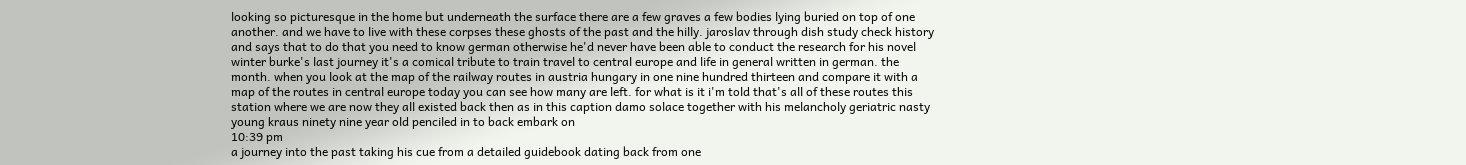looking so picturesque in the home but underneath the surface there are a few graves a few bodies lying buried on top of one another. and we have to live with these corpses these ghosts of the past and the hilly. jaroslav through dish study check history and says that to do that you need to know german otherwise he'd never have been able to conduct the research for his novel winter burke's last journey it's a comical tribute to train travel to central europe and life in general written in german. the month. when you look at the map of the railway routes in austria hungary in one nine hundred thirteen and compare it with a map of the routes in central europe today you can see how many are left. for what is it i'm told that's all of these routes this station where we are now they all existed back then as in this caption damo solace together with his melancholy geriatric nasty young kraus ninety nine year old penciled in to back embark on
10:39 pm
a journey into the past taking his cue from a detailed guidebook dating back from one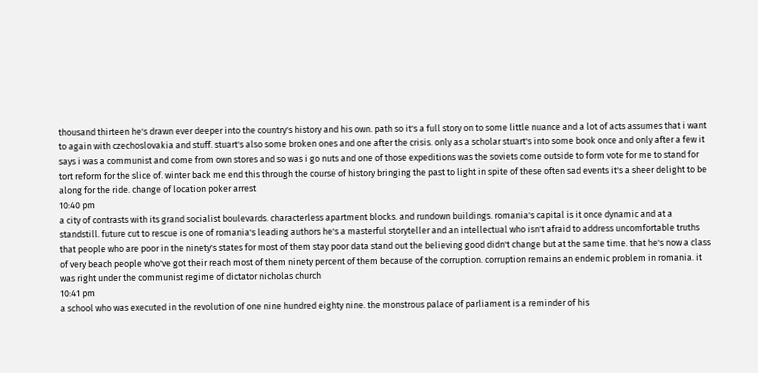thousand thirteen he's drawn ever deeper into the country's history and his own. path so it's a full story on to some little nuance and a lot of acts assumes that i want to again with czechoslovakia and stuff. stuart's also some broken ones and one after the crisis. only as a scholar stuart's into some book once and only after a few it says i was a communist and come from own stores and so was i go nuts and one of those expeditions was the soviets come outside to form vote for me to stand for tort reform for the slice of. winter back me end this through the course of history bringing the past to light in spite of these often sad events it's a sheer delight to be along for the ride. change of location poker arrest
10:40 pm
a city of contrasts with its grand socialist boulevards. characterless apartment blocks. and rundown buildings. romania's capital is it once dynamic and at a standstill. future cut to rescue is one of romania's leading authors he's a masterful storyteller and an intellectual who isn't afraid to address uncomfortable truths that people who are poor in the ninety's states for most of them stay poor data stand out the believing good didn't change but at the same time. that he's now a class of very beach people who've got their reach most of them ninety percent of them because of the corruption. corruption remains an endemic problem in romania. it was right under the communist regime of dictator nicholas church
10:41 pm
a school who was executed in the revolution of one nine hundred eighty nine. the monstrous palace of parliament is a reminder of his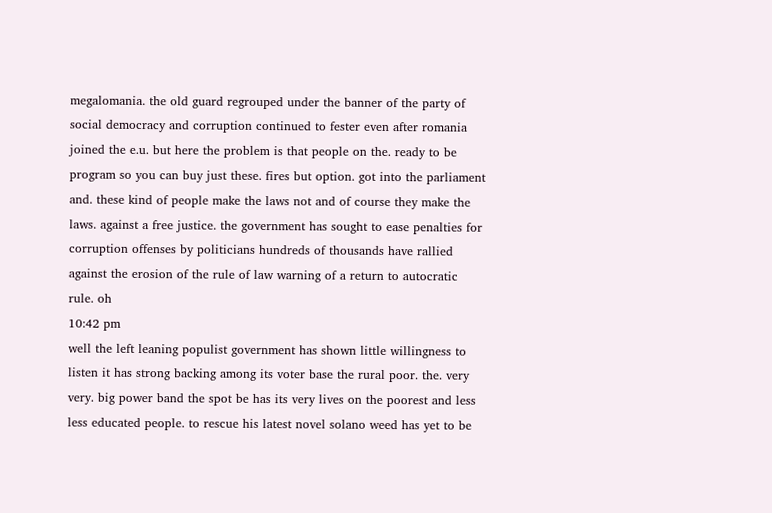megalomania. the old guard regrouped under the banner of the party of social democracy and corruption continued to fester even after romania joined the e.u. but here the problem is that people on the. ready to be program so you can buy just these. fires but option. got into the parliament and. these kind of people make the laws not and of course they make the laws. against a free justice. the government has sought to ease penalties for corruption offenses by politicians hundreds of thousands have rallied against the erosion of the rule of law warning of a return to autocratic rule. oh
10:42 pm
well the left leaning populist government has shown little willingness to listen it has strong backing among its voter base the rural poor. the. very very. big power band the spot be has its very lives on the poorest and less less educated people. to rescue his latest novel solano weed has yet to be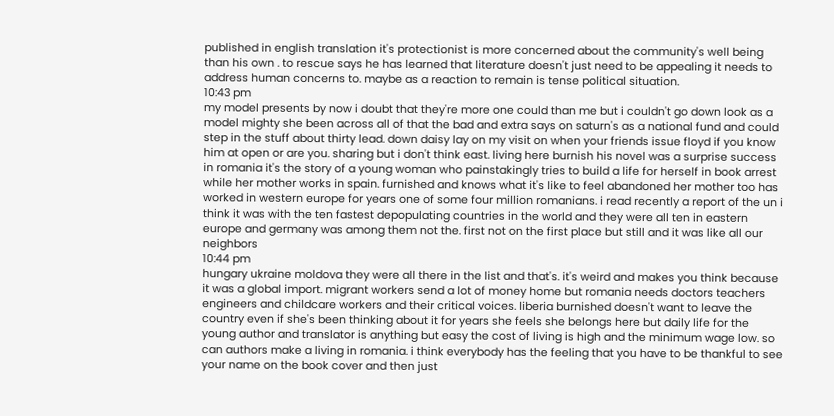published in english translation it's protectionist is more concerned about the community's well being than his own . to rescue says he has learned that literature doesn't just need to be appealing it needs to address human concerns to. maybe as a reaction to remain is tense political situation.
10:43 pm
my model presents by now i doubt that they're more one could than me but i couldn't go down look as a model mighty she been across all of that the bad and extra says on saturn's as a national fund and could step in the stuff about thirty lead. down daisy lay on my visit on when your friends issue floyd if you know him at open or are you. sharing but i don't think east. living here burnish his novel was a surprise success in romania it's the story of a young woman who painstakingly tries to build a life for herself in book arrest while her mother works in spain. furnished and knows what it's like to feel abandoned her mother too has worked in western europe for years one of some four million romanians. i read recently a report of the un i think it was with the ten fastest depopulating countries in the world and they were all ten in eastern europe and germany was among them not the. first not on the first place but still and it was like all our neighbors
10:44 pm
hungary ukraine moldova they were all there in the list and that's. it's weird and makes you think because it was a global import. migrant workers send a lot of money home but romania needs doctors teachers engineers and childcare workers and their critical voices. liberia burnished doesn't want to leave the country even if she's been thinking about it for years she feels she belongs here but daily life for the young author and translator is anything but easy the cost of living is high and the minimum wage low. so can authors make a living in romania. i think everybody has the feeling that you have to be thankful to see your name on the book cover and then just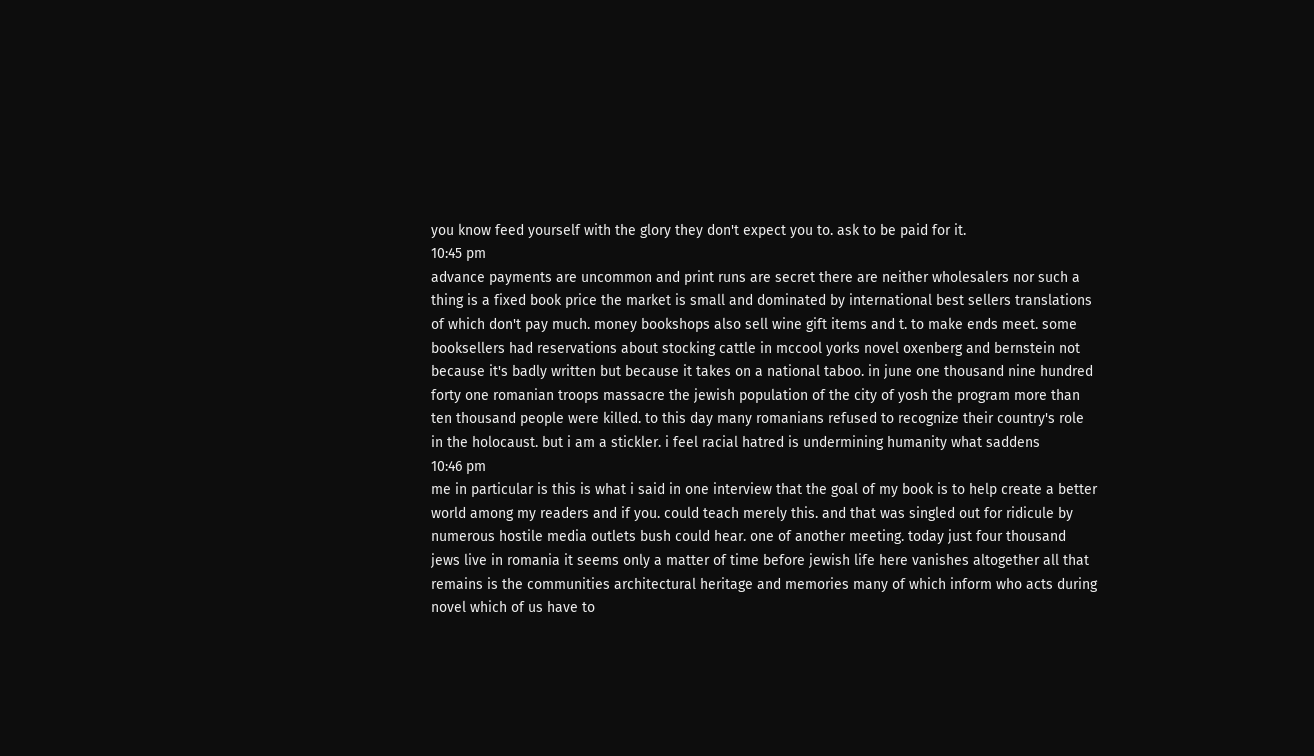you know feed yourself with the glory they don't expect you to. ask to be paid for it.
10:45 pm
advance payments are uncommon and print runs are secret there are neither wholesalers nor such a thing is a fixed book price the market is small and dominated by international best sellers translations of which don't pay much. money bookshops also sell wine gift items and t. to make ends meet. some booksellers had reservations about stocking cattle in mccool yorks novel oxenberg and bernstein not because it's badly written but because it takes on a national taboo. in june one thousand nine hundred forty one romanian troops massacre the jewish population of the city of yosh the program more than ten thousand people were killed. to this day many romanians refused to recognize their country's role in the holocaust. but i am a stickler. i feel racial hatred is undermining humanity what saddens
10:46 pm
me in particular is this is what i said in one interview that the goal of my book is to help create a better world among my readers and if you. could teach merely this. and that was singled out for ridicule by numerous hostile media outlets bush could hear. one of another meeting. today just four thousand jews live in romania it seems only a matter of time before jewish life here vanishes altogether all that remains is the communities architectural heritage and memories many of which inform who acts during novel which of us have to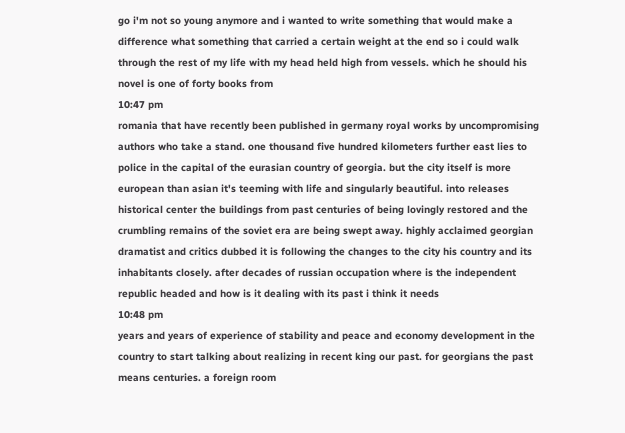go i'm not so young anymore and i wanted to write something that would make a difference what something that carried a certain weight at the end so i could walk through the rest of my life with my head held high from vessels. which he should his novel is one of forty books from
10:47 pm
romania that have recently been published in germany royal works by uncompromising authors who take a stand. one thousand five hundred kilometers further east lies to police in the capital of the eurasian country of georgia. but the city itself is more european than asian it's teeming with life and singularly beautiful. into releases historical center the buildings from past centuries of being lovingly restored and the crumbling remains of the soviet era are being swept away. highly acclaimed georgian dramatist and critics dubbed it is following the changes to the city his country and its inhabitants closely. after decades of russian occupation where is the independent republic headed and how is it dealing with its past i think it needs
10:48 pm
years and years of experience of stability and peace and economy development in the country to start talking about realizing in recent king our past. for georgians the past means centuries. a foreign room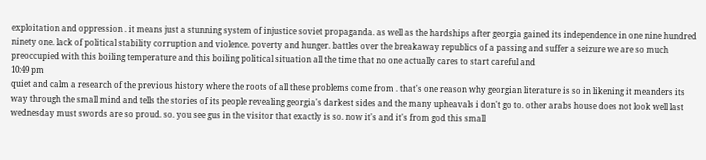exploitation and oppression . it means just a stunning system of injustice soviet propaganda. as well as the hardships after georgia gained its independence in one nine hundred ninety one. lack of political stability corruption and violence. poverty and hunger. battles over the breakaway republics of a passing and suffer a seizure we are so much preoccupied with this boiling temperature and this boiling political situation all the time that no one actually cares to start careful and
10:49 pm
quiet and calm a research of the previous history where the roots of all these problems come from . that's one reason why georgian literature is so in likening it meanders its way through the small mind and tells the stories of its people revealing georgia's darkest sides and the many upheavals i don't go to. other arabs house does not look well last wednesday must swords are so proud. so. you see gus in the visitor that exactly is so. now it's and it's from god this small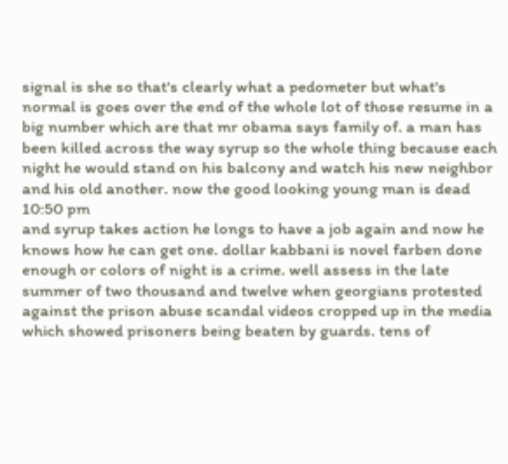signal is she so that's clearly what a pedometer but what's normal is goes over the end of the whole lot of those resume in a big number which are that mr obama says family of. a man has been killed across the way syrup so the whole thing because each night he would stand on his balcony and watch his new neighbor and his old another. now the good looking young man is dead
10:50 pm
and syrup takes action he longs to have a job again and now he knows how he can get one. dollar kabbani is novel farben done enough or colors of night is a crime. well assess in the late summer of two thousand and twelve when georgians protested against the prison abuse scandal videos cropped up in the media which showed prisoners being beaten by guards. tens of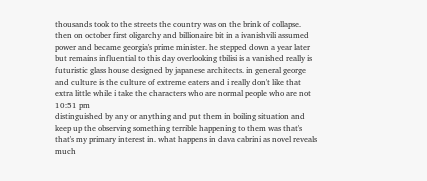thousands took to the streets the country was on the brink of collapse. then on october first oligarchy and billionaire bit in a ivanishvili assumed power and became georgia's prime minister. he stepped down a year later but remains influential to this day overlooking tbilisi is a vanished really is futuristic glass house designed by japanese architects. in general george and culture is the culture of extreme eaters and i really don't like that extra little while i take the characters who are normal people who are not
10:51 pm
distinguished by any or anything and put them in boiling situation and keep up the observing something terrible happening to them was that's that's my primary interest in. what happens in dava cabrini as novel reveals much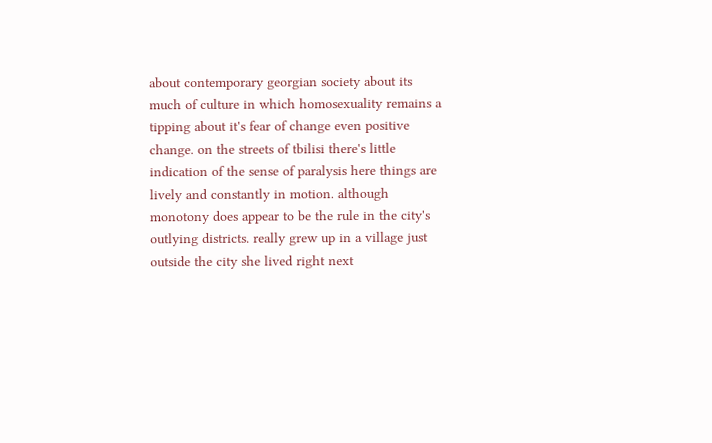about contemporary georgian society about its much of culture in which homosexuality remains a tipping about it's fear of change even positive change. on the streets of tbilisi there's little indication of the sense of paralysis here things are lively and constantly in motion. although monotony does appear to be the rule in the city's outlying districts. really grew up in a village just outside the city she lived right next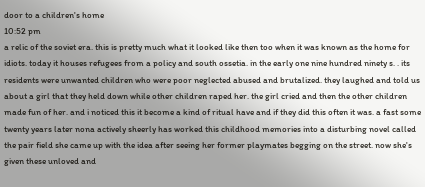door to a children's home
10:52 pm
a relic of the soviet era. this is pretty much what it looked like then too when it was known as the home for idiots. today it houses refugees from a policy and south ossetia. in the early one nine hundred ninety s. . its residents were unwanted children who were poor neglected abused and brutalized. they laughed and told us about a girl that they held down while other children raped her. the girl cried and then the other children made fun of her. and i noticed this it become a kind of ritual have and if they did this often it was. a fast some twenty years later nona actively sheerly has worked this childhood memories into a disturbing novel called the pair field she came up with the idea after seeing her former playmates begging on the street. now she's given these unloved and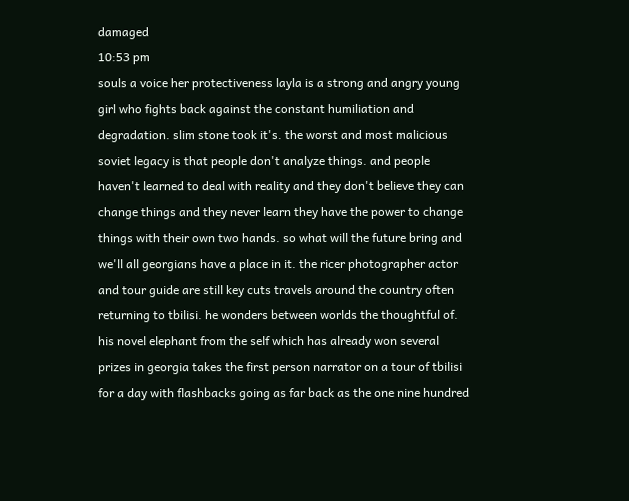damaged
10:53 pm
souls a voice her protectiveness layla is a strong and angry young girl who fights back against the constant humiliation and degradation. slim stone took it's. the worst and most malicious soviet legacy is that people don't analyze things. and people haven't learned to deal with reality and they don't believe they can change things and they never learn they have the power to change things with their own two hands. so what will the future bring and we'll all georgians have a place in it. the ricer photographer actor and tour guide are still key cuts travels around the country often returning to tbilisi. he wonders between worlds the thoughtful of. his novel elephant from the self which has already won several prizes in georgia takes the first person narrator on a tour of tbilisi for a day with flashbacks going as far back as the one nine hundred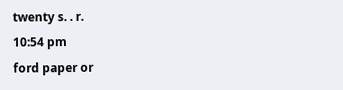twenty s. . r.
10:54 pm
ford paper or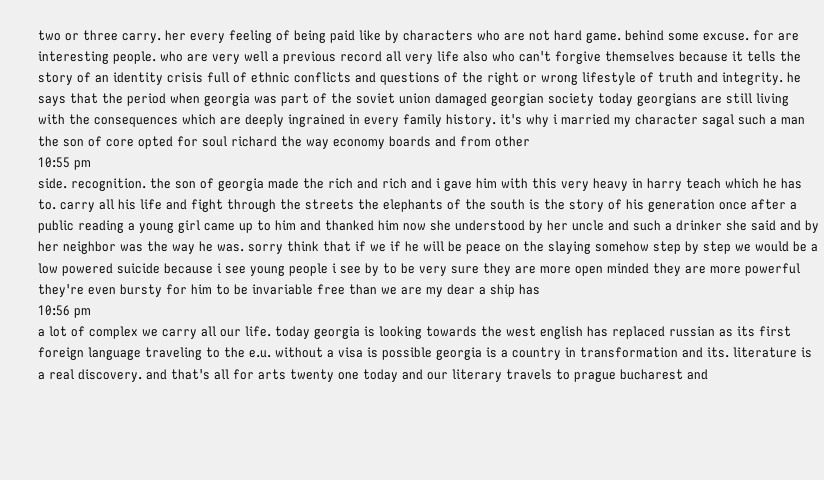two or three carry. her every feeling of being paid like by characters who are not hard game. behind some excuse. for are interesting people. who are very well a previous record all very life also who can't forgive themselves because it tells the story of an identity crisis full of ethnic conflicts and questions of the right or wrong lifestyle of truth and integrity. he says that the period when georgia was part of the soviet union damaged georgian society today georgians are still living with the consequences which are deeply ingrained in every family history. it's why i married my character sagal such a man the son of core opted for soul richard the way economy boards and from other
10:55 pm
side. recognition. the son of georgia made the rich and rich and i gave him with this very heavy in harry teach which he has to. carry all his life and fight through the streets the elephants of the south is the story of his generation once after a public reading a young girl came up to him and thanked him now she understood by her uncle and such a drinker she said and by her neighbor was the way he was. sorry think that if we if he will be peace on the slaying somehow step by step we would be a low powered suicide because i see young people i see by to be very sure they are more open minded they are more powerful they're even bursty for him to be invariable free than we are my dear a ship has
10:56 pm
a lot of complex we carry all our life. today georgia is looking towards the west english has replaced russian as its first foreign language traveling to the e.u. without a visa is possible georgia is a country in transformation and its. literature is a real discovery. and that's all for arts twenty one today and our literary travels to prague bucharest and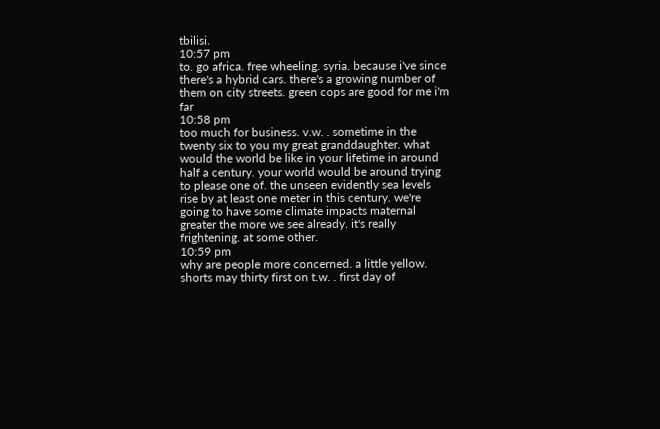tbilisi.
10:57 pm
to. go africa. free wheeling. syria. because i've since there's a hybrid cars. there's a growing number of them on city streets. green cops are good for me i'm far
10:58 pm
too much for business. v.w. . sometime in the twenty six to you my great granddaughter. what would the world be like in your lifetime in around half a century. your world would be around trying to please one of. the unseen evidently sea levels rise by at least one meter in this century. we're going to have some climate impacts maternal greater the more we see already. it's really frightening. at some other.
10:59 pm
why are people more concerned. a little yellow. shorts may thirty first on t.w. . first day of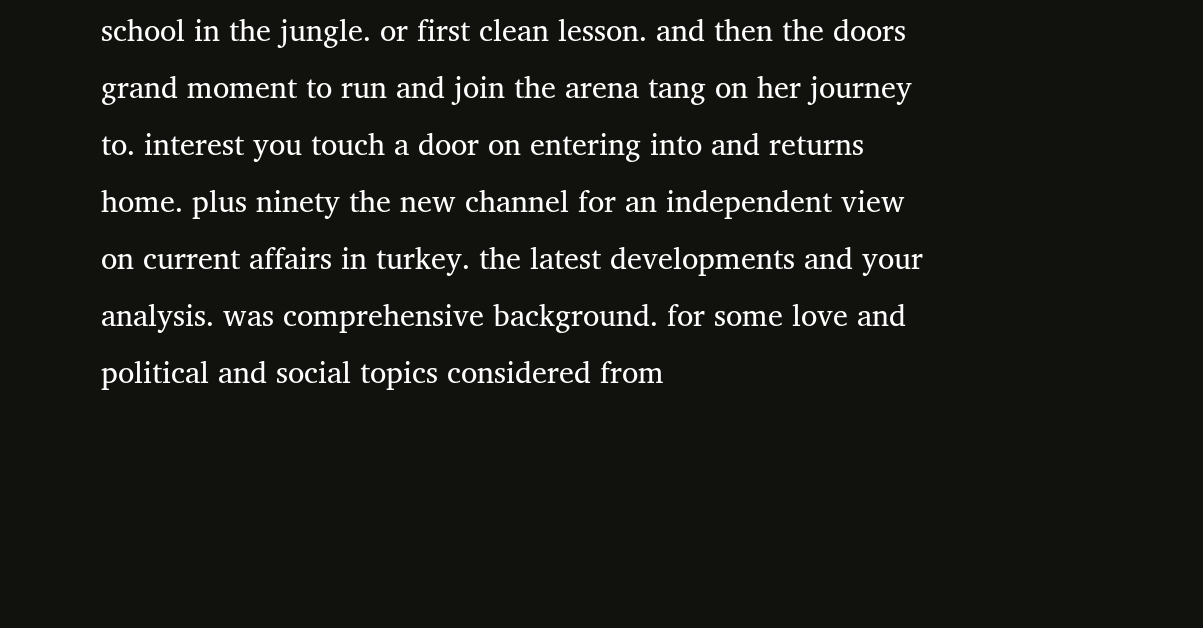school in the jungle. or first clean lesson. and then the doors grand moment to run and join the arena tang on her journey to. interest you touch a door on entering into and returns home. plus ninety the new channel for an independent view on current affairs in turkey. the latest developments and your analysis. was comprehensive background. for some love and political and social topics considered from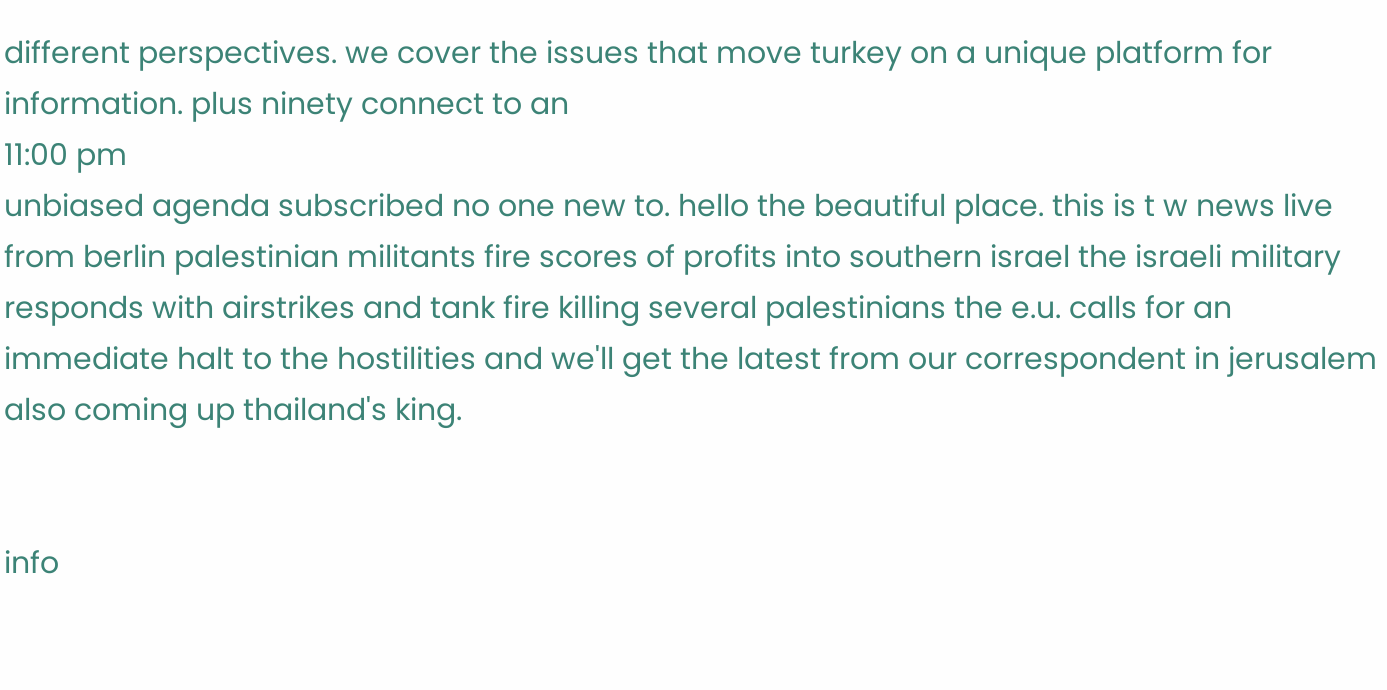different perspectives. we cover the issues that move turkey on a unique platform for information. plus ninety connect to an
11:00 pm
unbiased agenda subscribed no one new to. hello the beautiful place. this is t w news live from berlin palestinian militants fire scores of profits into southern israel the israeli military responds with airstrikes and tank fire killing several palestinians the e.u. calls for an immediate halt to the hostilities and we'll get the latest from our correspondent in jerusalem also coming up thailand's king.


info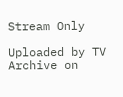Stream Only

Uploaded by TV Archive on